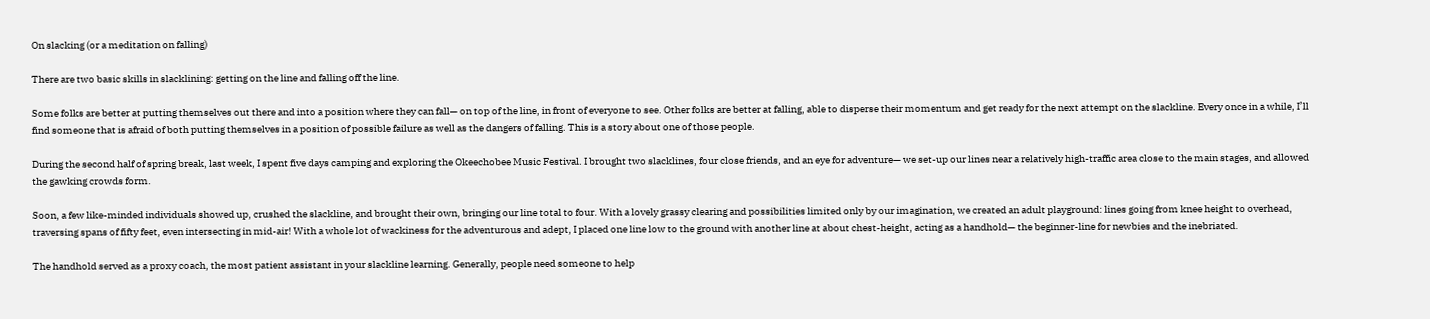On slacking (or a meditation on falling)

There are two basic skills in slacklining: getting on the line and falling off the line.

Some folks are better at putting themselves out there and into a position where they can fall— on top of the line, in front of everyone to see. Other folks are better at falling, able to disperse their momentum and get ready for the next attempt on the slackline. Every once in a while, I’ll find someone that is afraid of both putting themselves in a position of possible failure as well as the dangers of falling. This is a story about one of those people.

During the second half of spring break, last week, I spent five days camping and exploring the Okeechobee Music Festival. I brought two slacklines, four close friends, and an eye for adventure— we set-up our lines near a relatively high-traffic area close to the main stages, and allowed the gawking crowds form.

Soon, a few like-minded individuals showed up, crushed the slackline, and brought their own, bringing our line total to four. With a lovely grassy clearing and possibilities limited only by our imagination, we created an adult playground: lines going from knee height to overhead, traversing spans of fifty feet, even intersecting in mid-air! With a whole lot of wackiness for the adventurous and adept, I placed one line low to the ground with another line at about chest-height, acting as a handhold— the beginner-line for newbies and the inebriated.

The handhold served as a proxy coach, the most patient assistant in your slackline learning. Generally, people need someone to help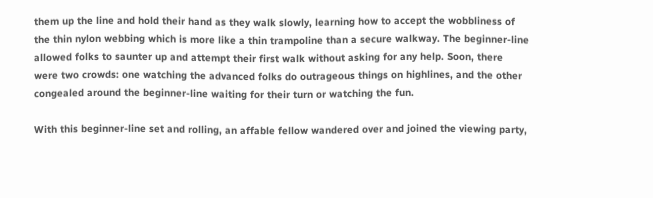them up the line and hold their hand as they walk slowly, learning how to accept the wobbliness of the thin nylon webbing which is more like a thin trampoline than a secure walkway. The beginner-line allowed folks to saunter up and attempt their first walk without asking for any help. Soon, there were two crowds: one watching the advanced folks do outrageous things on highlines, and the other congealed around the beginner-line waiting for their turn or watching the fun.

With this beginner-line set and rolling, an affable fellow wandered over and joined the viewing party,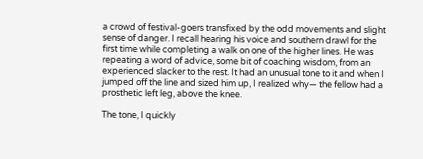a crowd of festival-goers transfixed by the odd movements and slight sense of danger. I recall hearing his voice and southern drawl for the first time while completing a walk on one of the higher lines. He was repeating a word of advice, some bit of coaching wisdom, from an experienced slacker to the rest. It had an unusual tone to it and when I jumped off the line and sized him up, I realized why— the fellow had a prosthetic left leg, above the knee.

The tone, I quickly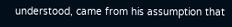understood, came from his assumption that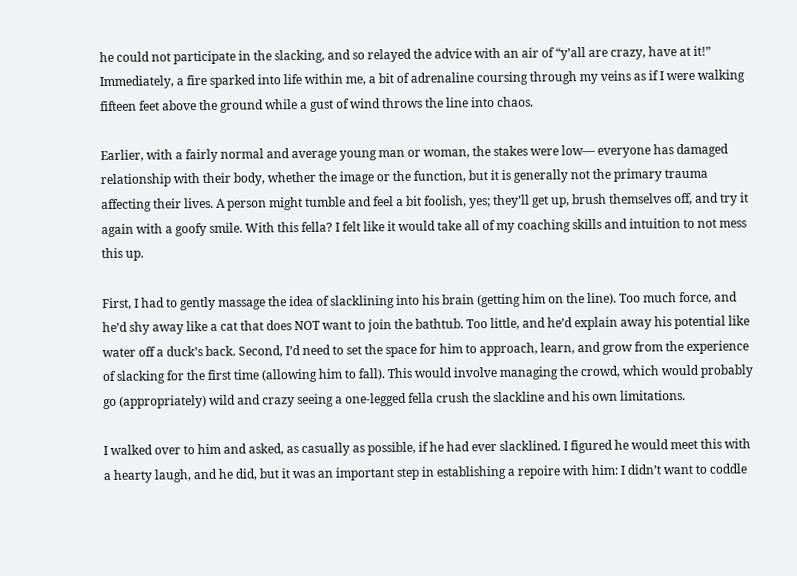he could not participate in the slacking, and so relayed the advice with an air of “y’all are crazy, have at it!” Immediately, a fire sparked into life within me, a bit of adrenaline coursing through my veins as if I were walking fifteen feet above the ground while a gust of wind throws the line into chaos.

Earlier, with a fairly normal and average young man or woman, the stakes were low— everyone has damaged relationship with their body, whether the image or the function, but it is generally not the primary trauma affecting their lives. A person might tumble and feel a bit foolish, yes; they’ll get up, brush themselves off, and try it again with a goofy smile. With this fella? I felt like it would take all of my coaching skills and intuition to not mess this up.

First, I had to gently massage the idea of slacklining into his brain (getting him on the line). Too much force, and he’d shy away like a cat that does NOT want to join the bathtub. Too little, and he’d explain away his potential like water off a duck’s back. Second, I’d need to set the space for him to approach, learn, and grow from the experience of slacking for the first time (allowing him to fall). This would involve managing the crowd, which would probably go (appropriately) wild and crazy seeing a one-legged fella crush the slackline and his own limitations.

I walked over to him and asked, as casually as possible, if he had ever slacklined. I figured he would meet this with a hearty laugh, and he did, but it was an important step in establishing a repoire with him: I didn’t want to coddle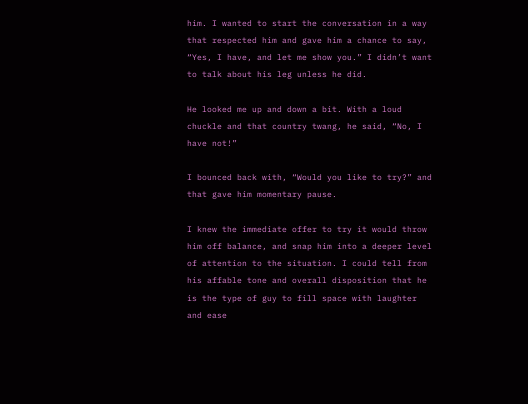him. I wanted to start the conversation in a way that respected him and gave him a chance to say, “Yes, I have, and let me show you.” I didn’t want to talk about his leg unless he did.

He looked me up and down a bit. With a loud chuckle and that country twang, he said, “No, I have not!”

I bounced back with, “Would you like to try?” and that gave him momentary pause.

I knew the immediate offer to try it would throw him off balance, and snap him into a deeper level of attention to the situation. I could tell from his affable tone and overall disposition that he is the type of guy to fill space with laughter and ease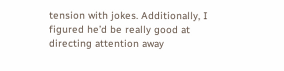tension with jokes. Additionally, I figured he’d be really good at directing attention away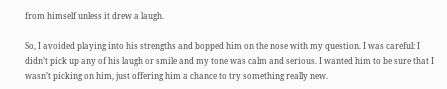from himself unless it drew a laugh.

So, I avoided playing into his strengths and bopped him on the nose with my question. I was careful: I didn’t pick up any of his laugh or smile and my tone was calm and serious. I wanted him to be sure that I wasn’t picking on him, just offering him a chance to try something really new.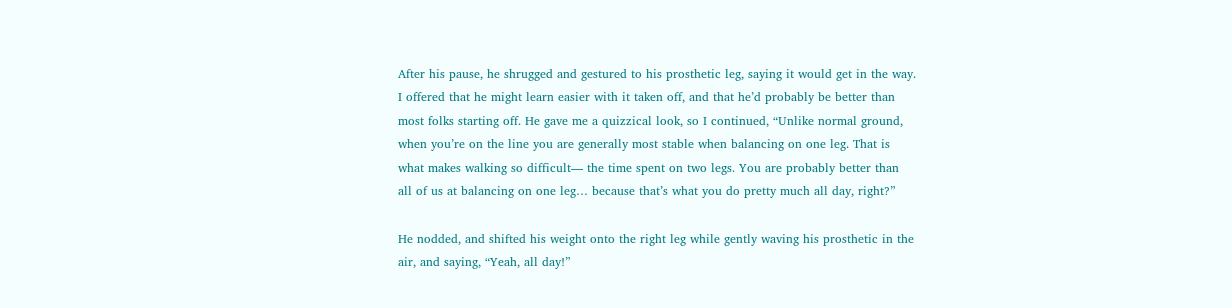After his pause, he shrugged and gestured to his prosthetic leg, saying it would get in the way. I offered that he might learn easier with it taken off, and that he’d probably be better than most folks starting off. He gave me a quizzical look, so I continued, “Unlike normal ground, when you’re on the line you are generally most stable when balancing on one leg. That is what makes walking so difficult— the time spent on two legs. You are probably better than all of us at balancing on one leg… because that’s what you do pretty much all day, right?”

He nodded, and shifted his weight onto the right leg while gently waving his prosthetic in the air, and saying, “Yeah, all day!”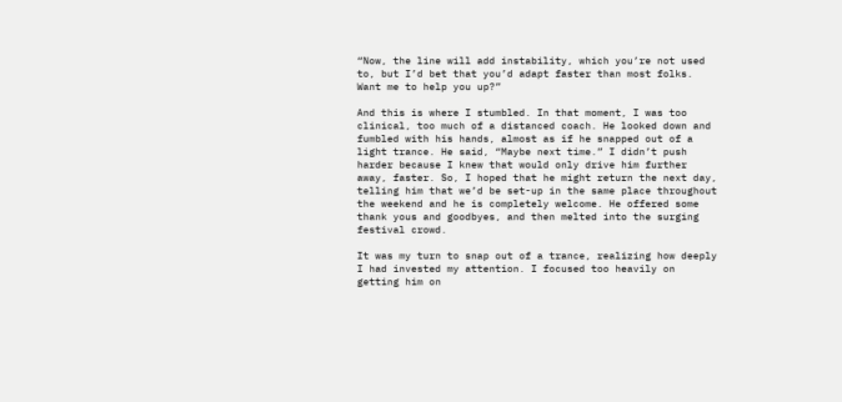“Now, the line will add instability, which you’re not used to, but I’d bet that you’d adapt faster than most folks. Want me to help you up?”

And this is where I stumbled. In that moment, I was too clinical, too much of a distanced coach. He looked down and fumbled with his hands, almost as if he snapped out of a light trance. He said, “Maybe next time.” I didn’t push harder because I knew that would only drive him further away, faster. So, I hoped that he might return the next day, telling him that we’d be set-up in the same place throughout the weekend and he is completely welcome. He offered some thank yous and goodbyes, and then melted into the surging festival crowd.

It was my turn to snap out of a trance, realizing how deeply I had invested my attention. I focused too heavily on getting him on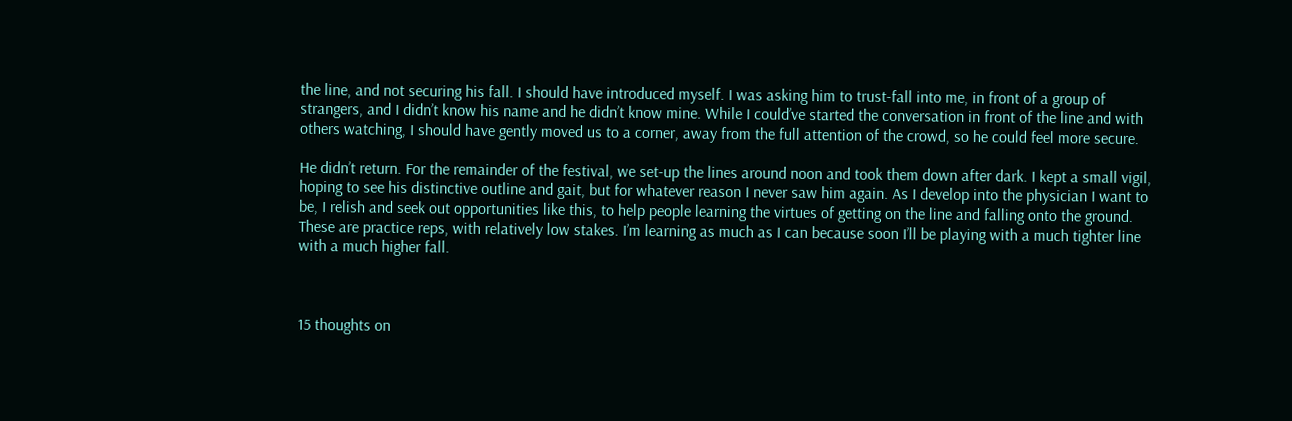the line, and not securing his fall. I should have introduced myself. I was asking him to trust-fall into me, in front of a group of strangers, and I didn’t know his name and he didn’t know mine. While I could’ve started the conversation in front of the line and with others watching, I should have gently moved us to a corner, away from the full attention of the crowd, so he could feel more secure.

He didn’t return. For the remainder of the festival, we set-up the lines around noon and took them down after dark. I kept a small vigil, hoping to see his distinctive outline and gait, but for whatever reason I never saw him again. As I develop into the physician I want to be, I relish and seek out opportunities like this, to help people learning the virtues of getting on the line and falling onto the ground. These are practice reps, with relatively low stakes. I’m learning as much as I can because soon I’ll be playing with a much tighter line with a much higher fall.



15 thoughts on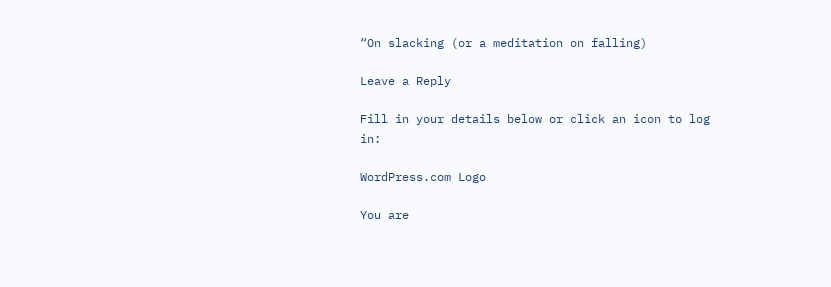“On slacking (or a meditation on falling)

Leave a Reply

Fill in your details below or click an icon to log in:

WordPress.com Logo

You are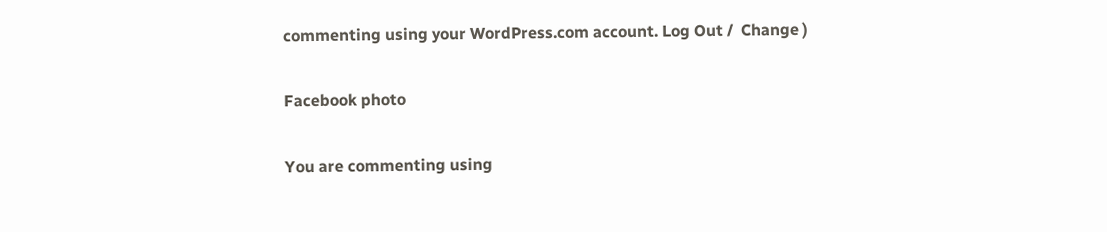commenting using your WordPress.com account. Log Out /  Change )

Facebook photo

You are commenting using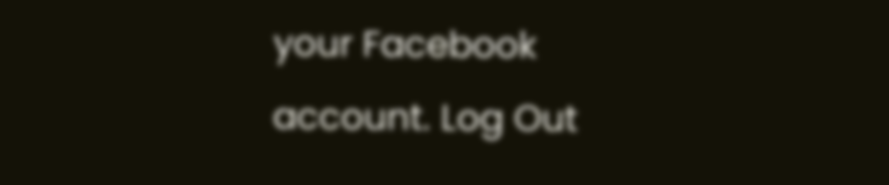your Facebook account. Log Out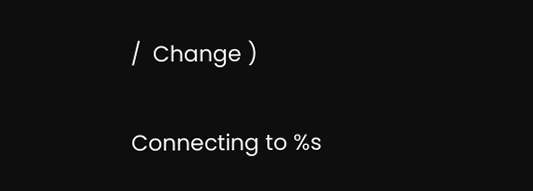/  Change )

Connecting to %s